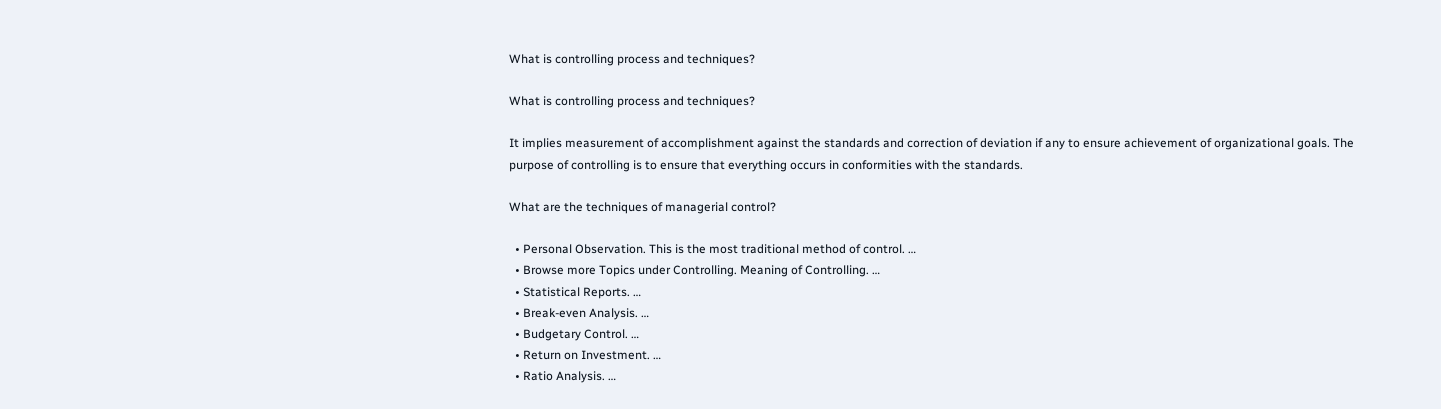What is controlling process and techniques?

What is controlling process and techniques?

It implies measurement of accomplishment against the standards and correction of deviation if any to ensure achievement of organizational goals. The purpose of controlling is to ensure that everything occurs in conformities with the standards.

What are the techniques of managerial control?

  • Personal Observation. This is the most traditional method of control. …
  • Browse more Topics under Controlling. Meaning of Controlling. …
  • Statistical Reports. …
  • Break-even Analysis. …
  • Budgetary Control. …
  • Return on Investment. …
  • Ratio Analysis. …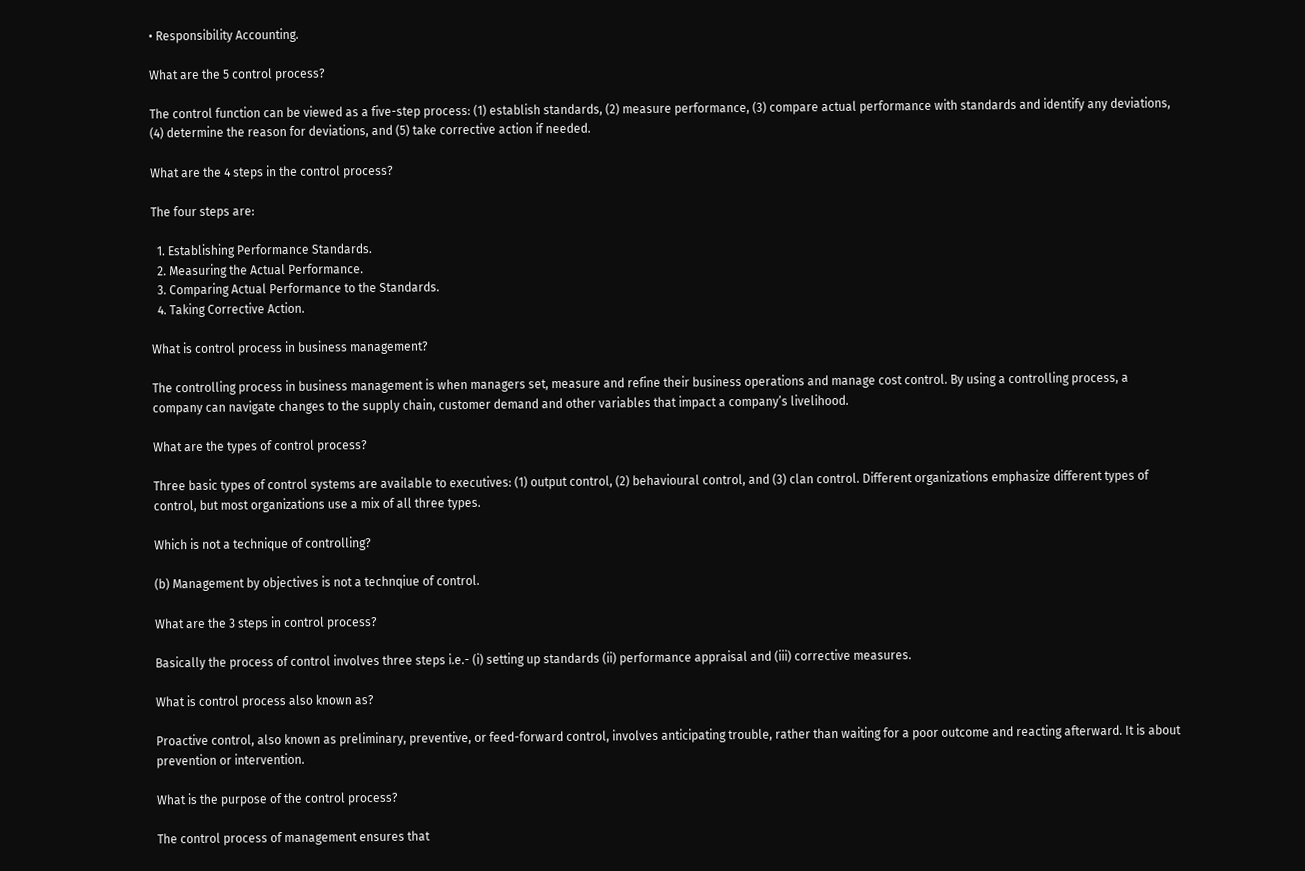• Responsibility Accounting.

What are the 5 control process?

The control function can be viewed as a five-step process: (1) establish standards, (2) measure performance, (3) compare actual performance with standards and identify any deviations, (4) determine the reason for deviations, and (5) take corrective action if needed.

What are the 4 steps in the control process?

The four steps are:

  1. Establishing Performance Standards.
  2. Measuring the Actual Performance.
  3. Comparing Actual Performance to the Standards.
  4. Taking Corrective Action.

What is control process in business management?

The controlling process in business management is when managers set, measure and refine their business operations and manage cost control. By using a controlling process, a company can navigate changes to the supply chain, customer demand and other variables that impact a company’s livelihood.

What are the types of control process?

Three basic types of control systems are available to executives: (1) output control, (2) behavioural control, and (3) clan control. Different organizations emphasize different types of control, but most organizations use a mix of all three types.

Which is not a technique of controlling?

(b) Management by objectives is not a technqiue of control.

What are the 3 steps in control process?

Basically the process of control involves three steps i.e.- (i) setting up standards (ii) performance appraisal and (iii) corrective measures.

What is control process also known as?

Proactive control, also known as preliminary, preventive, or feed-forward control, involves anticipating trouble, rather than waiting for a poor outcome and reacting afterward. It is about prevention or intervention.

What is the purpose of the control process?

The control process of management ensures that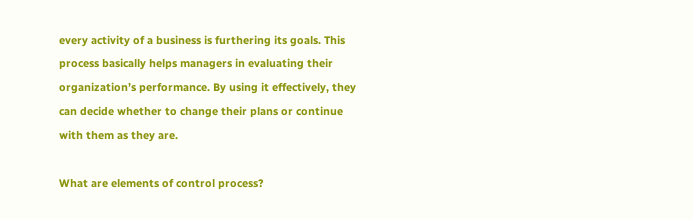every activity of a business is furthering its goals. This process basically helps managers in evaluating their organization’s performance. By using it effectively, they can decide whether to change their plans or continue with them as they are.

What are elements of control process?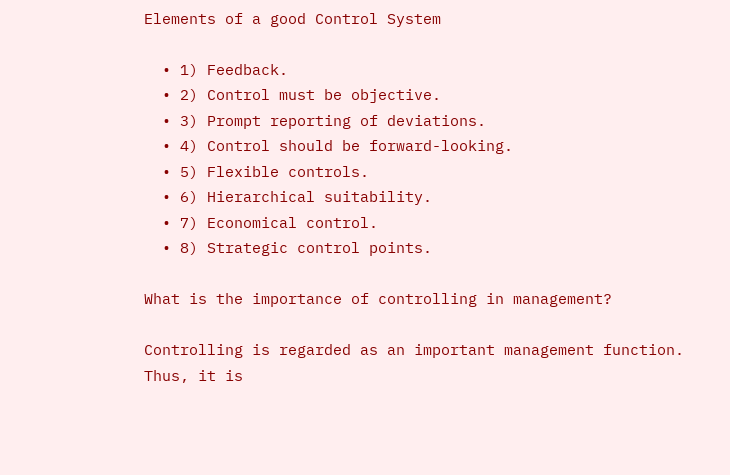Elements of a good Control System

  • 1) Feedback.
  • 2) Control must be objective.
  • 3) Prompt reporting of deviations.
  • 4) Control should be forward-looking.
  • 5) Flexible controls.
  • 6) Hierarchical suitability.
  • 7) Economical control.
  • 8) Strategic control points.

What is the importance of controlling in management?

Controlling is regarded as an important management function. Thus, it is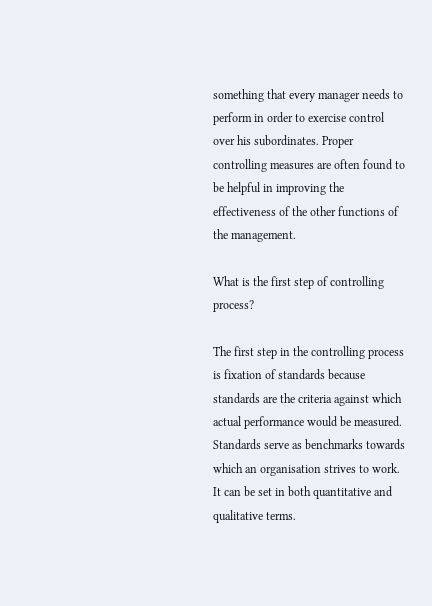something that every manager needs to perform in order to exercise control over his subordinates. Proper controlling measures are often found to be helpful in improving the effectiveness of the other functions of the management.

What is the first step of controlling process?

The first step in the controlling process is fixation of standards because standards are the criteria against which actual performance would be measured. Standards serve as benchmarks towards which an organisation strives to work. It can be set in both quantitative and qualitative terms.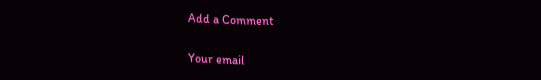Add a Comment

Your email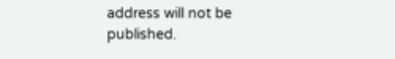address will not be published.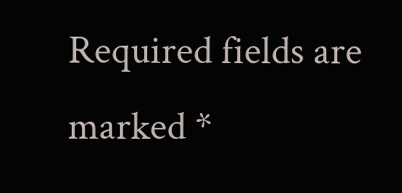Required fields are marked *